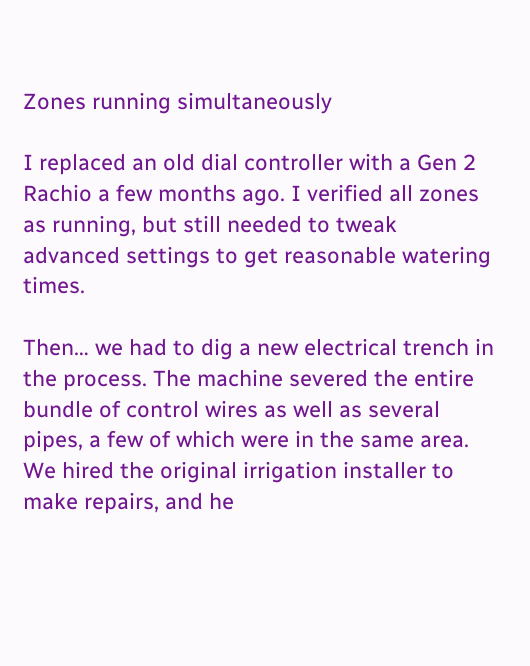Zones running simultaneously

I replaced an old dial controller with a Gen 2 Rachio a few months ago. I verified all zones as running, but still needed to tweak advanced settings to get reasonable watering times.

Then… we had to dig a new electrical trench in the process. The machine severed the entire bundle of control wires as well as several pipes, a few of which were in the same area. We hired the original irrigation installer to make repairs, and he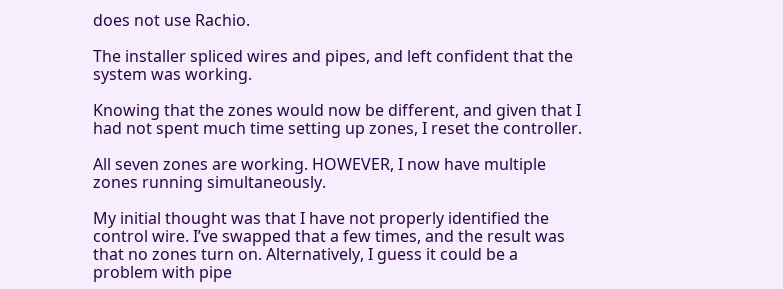does not use Rachio.

The installer spliced wires and pipes, and left confident that the system was working.

Knowing that the zones would now be different, and given that I had not spent much time setting up zones, I reset the controller.

All seven zones are working. HOWEVER, I now have multiple zones running simultaneously.

My initial thought was that I have not properly identified the control wire. I’ve swapped that a few times, and the result was that no zones turn on. Alternatively, I guess it could be a problem with pipe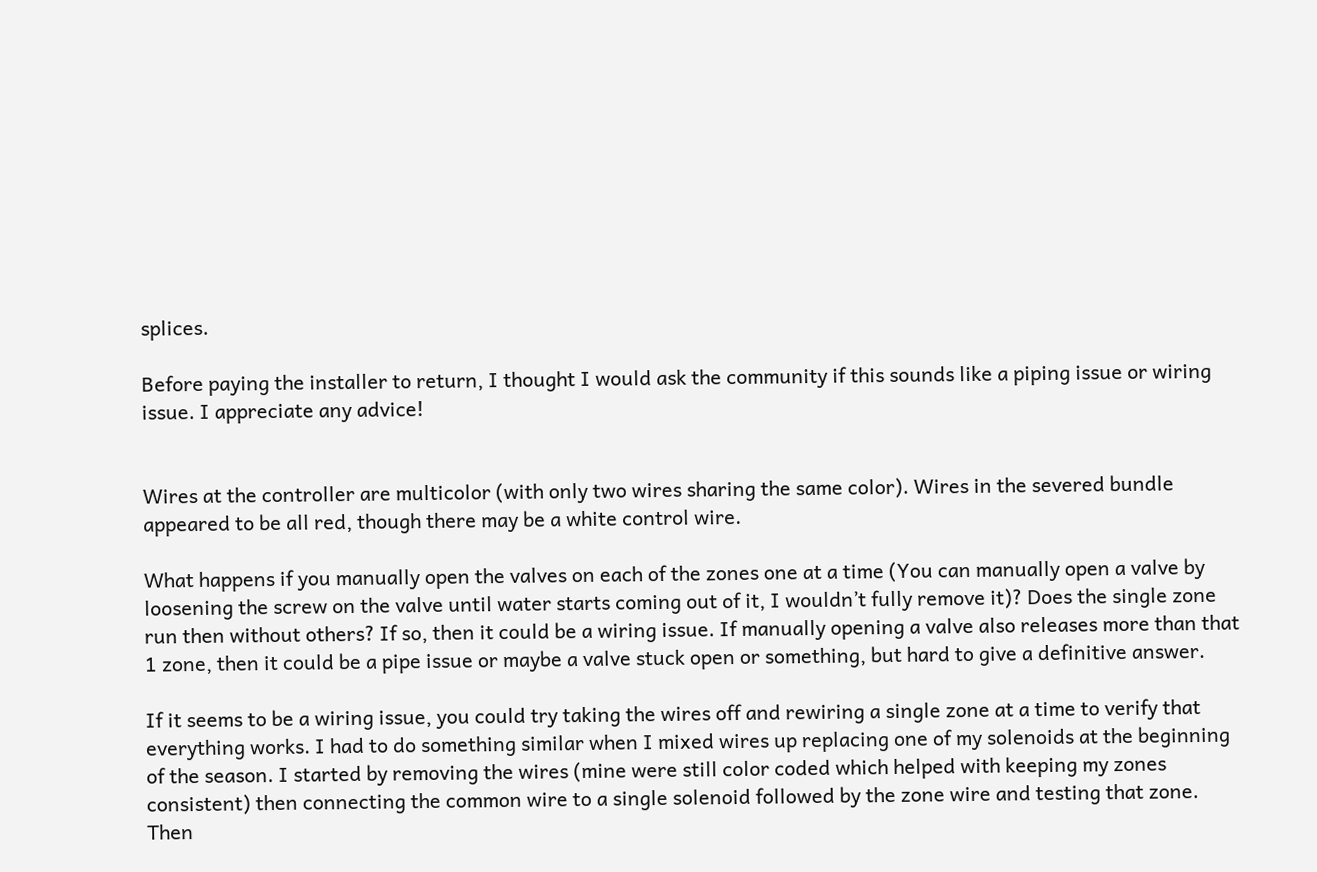splices.

Before paying the installer to return, I thought I would ask the community if this sounds like a piping issue or wiring issue. I appreciate any advice!


Wires at the controller are multicolor (with only two wires sharing the same color). Wires in the severed bundle appeared to be all red, though there may be a white control wire.

What happens if you manually open the valves on each of the zones one at a time (You can manually open a valve by loosening the screw on the valve until water starts coming out of it, I wouldn’t fully remove it)? Does the single zone run then without others? If so, then it could be a wiring issue. If manually opening a valve also releases more than that 1 zone, then it could be a pipe issue or maybe a valve stuck open or something, but hard to give a definitive answer.

If it seems to be a wiring issue, you could try taking the wires off and rewiring a single zone at a time to verify that everything works. I had to do something similar when I mixed wires up replacing one of my solenoids at the beginning of the season. I started by removing the wires (mine were still color coded which helped with keeping my zones consistent) then connecting the common wire to a single solenoid followed by the zone wire and testing that zone. Then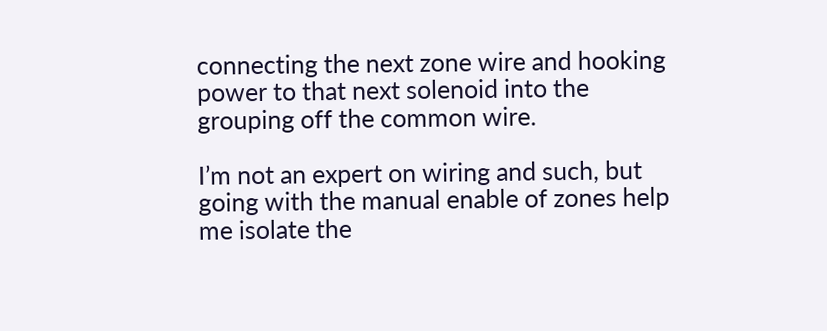connecting the next zone wire and hooking power to that next solenoid into the grouping off the common wire.

I’m not an expert on wiring and such, but going with the manual enable of zones help me isolate the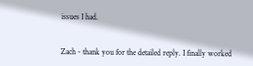issues I had.


Zach - thank you for the detailed reply. I finally worked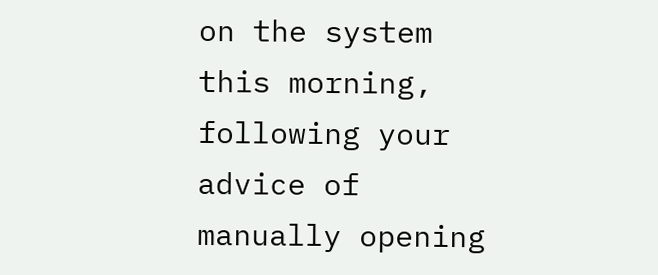on the system this morning, following your advice of manually opening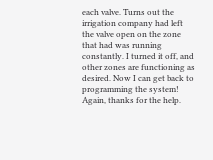each valve. Turns out the irrigation company had left the valve open on the zone that had was running constantly. I turned it off, and other zones are functioning as desired. Now I can get back to programming the system! Again, thanks for the help.